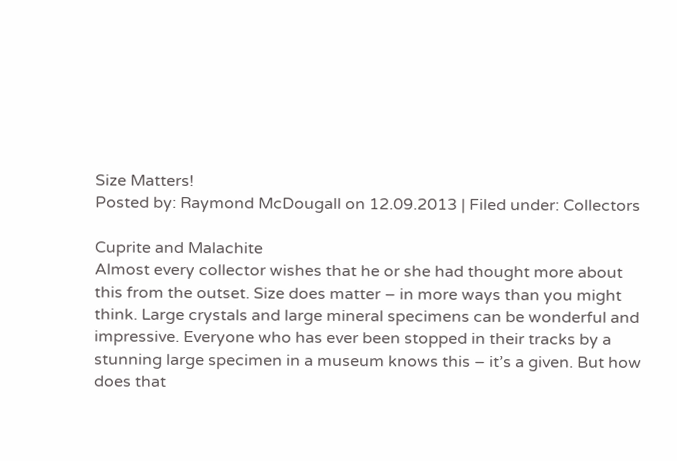Size Matters!
Posted by: Raymond McDougall on 12.09.2013 | Filed under: Collectors

Cuprite and Malachite
Almost every collector wishes that he or she had thought more about this from the outset. Size does matter – in more ways than you might think. Large crystals and large mineral specimens can be wonderful and impressive. Everyone who has ever been stopped in their tracks by a stunning large specimen in a museum knows this – it’s a given. But how does that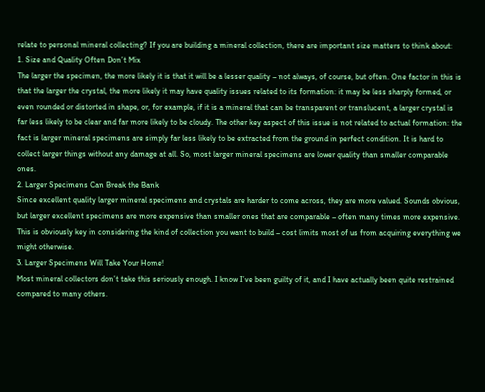relate to personal mineral collecting? If you are building a mineral collection, there are important size matters to think about:
1. Size and Quality Often Don’t Mix
The larger the specimen, the more likely it is that it will be a lesser quality – not always, of course, but often. One factor in this is that the larger the crystal, the more likely it may have quality issues related to its formation: it may be less sharply formed, or even rounded or distorted in shape, or, for example, if it is a mineral that can be transparent or translucent, a larger crystal is far less likely to be clear and far more likely to be cloudy. The other key aspect of this issue is not related to actual formation: the fact is larger mineral specimens are simply far less likely to be extracted from the ground in perfect condition. It is hard to collect larger things without any damage at all. So, most larger mineral specimens are lower quality than smaller comparable ones.
2. Larger Specimens Can Break the Bank
Since excellent quality larger mineral specimens and crystals are harder to come across, they are more valued. Sounds obvious, but larger excellent specimens are more expensive than smaller ones that are comparable – often many times more expensive. This is obviously key in considering the kind of collection you want to build – cost limits most of us from acquiring everything we might otherwise.
3. Larger Specimens Will Take Your Home!
Most mineral collectors don’t take this seriously enough. I know I’ve been guilty of it, and I have actually been quite restrained compared to many others.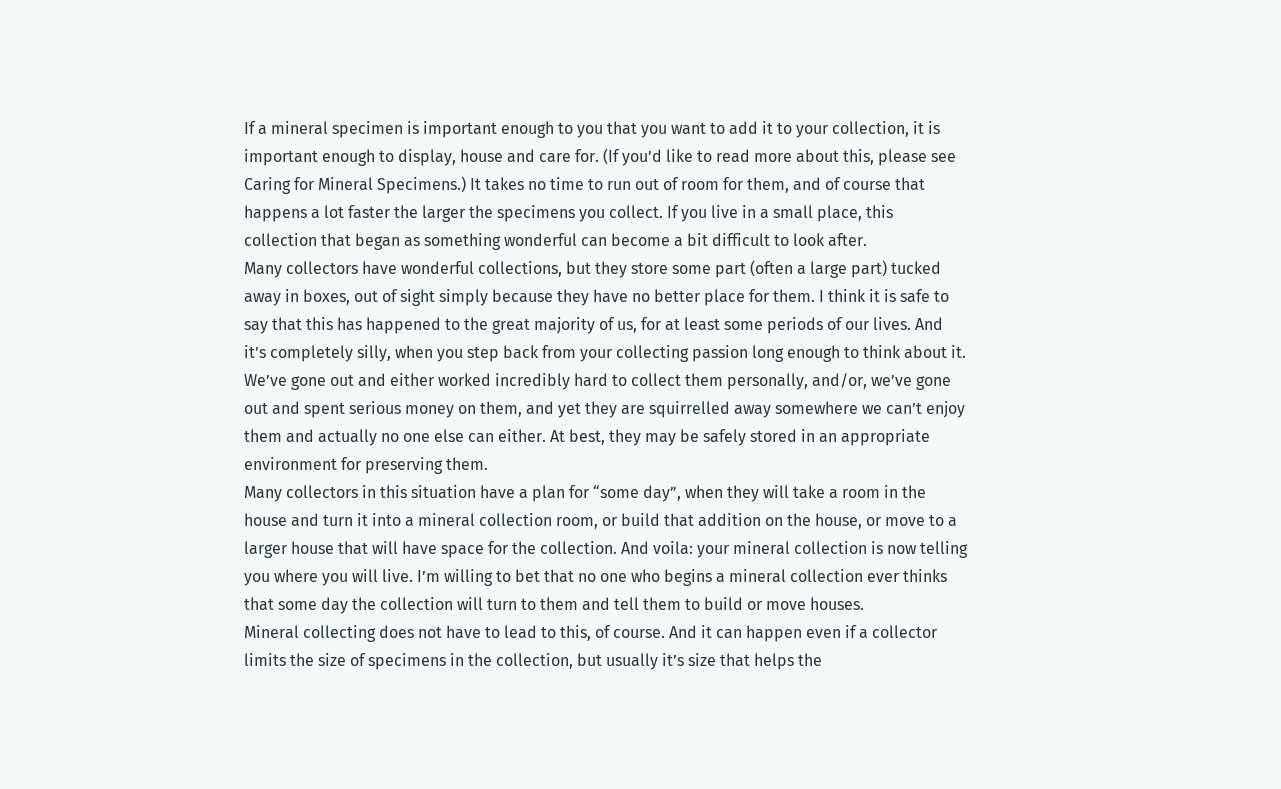If a mineral specimen is important enough to you that you want to add it to your collection, it is important enough to display, house and care for. (If you’d like to read more about this, please see Caring for Mineral Specimens.) It takes no time to run out of room for them, and of course that happens a lot faster the larger the specimens you collect. If you live in a small place, this collection that began as something wonderful can become a bit difficult to look after.
Many collectors have wonderful collections, but they store some part (often a large part) tucked away in boxes, out of sight simply because they have no better place for them. I think it is safe to say that this has happened to the great majority of us, for at least some periods of our lives. And it’s completely silly, when you step back from your collecting passion long enough to think about it. We’ve gone out and either worked incredibly hard to collect them personally, and/or, we’ve gone out and spent serious money on them, and yet they are squirrelled away somewhere we can’t enjoy them and actually no one else can either. At best, they may be safely stored in an appropriate environment for preserving them.
Many collectors in this situation have a plan for “some day”, when they will take a room in the house and turn it into a mineral collection room, or build that addition on the house, or move to a larger house that will have space for the collection. And voila: your mineral collection is now telling you where you will live. I’m willing to bet that no one who begins a mineral collection ever thinks that some day the collection will turn to them and tell them to build or move houses.
Mineral collecting does not have to lead to this, of course. And it can happen even if a collector limits the size of specimens in the collection, but usually it’s size that helps the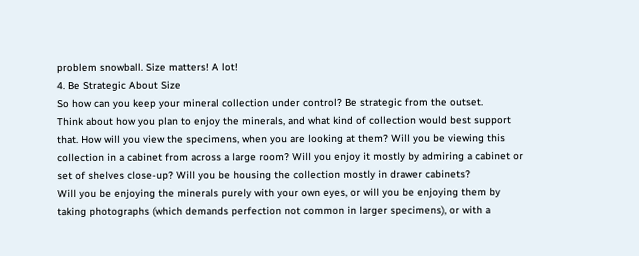problem snowball. Size matters! A lot!
4. Be Strategic About Size
So how can you keep your mineral collection under control? Be strategic from the outset.
Think about how you plan to enjoy the minerals, and what kind of collection would best support that. How will you view the specimens, when you are looking at them? Will you be viewing this collection in a cabinet from across a large room? Will you enjoy it mostly by admiring a cabinet or set of shelves close-up? Will you be housing the collection mostly in drawer cabinets?
Will you be enjoying the minerals purely with your own eyes, or will you be enjoying them by taking photographs (which demands perfection not common in larger specimens), or with a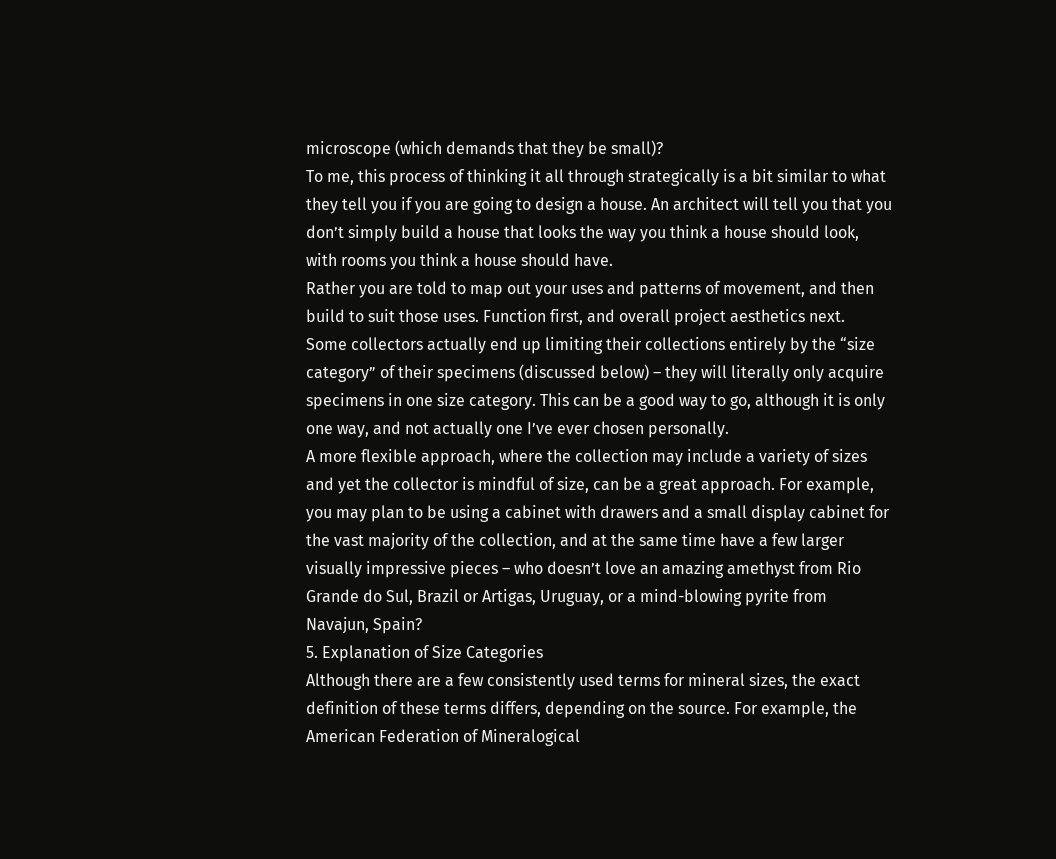microscope (which demands that they be small)?
To me, this process of thinking it all through strategically is a bit similar to what they tell you if you are going to design a house. An architect will tell you that you don’t simply build a house that looks the way you think a house should look, with rooms you think a house should have.
Rather you are told to map out your uses and patterns of movement, and then build to suit those uses. Function first, and overall project aesthetics next.
Some collectors actually end up limiting their collections entirely by the “size category” of their specimens (discussed below) – they will literally only acquire specimens in one size category. This can be a good way to go, although it is only one way, and not actually one I’ve ever chosen personally.
A more flexible approach, where the collection may include a variety of sizes and yet the collector is mindful of size, can be a great approach. For example, you may plan to be using a cabinet with drawers and a small display cabinet for the vast majority of the collection, and at the same time have a few larger visually impressive pieces – who doesn’t love an amazing amethyst from Rio Grande do Sul, Brazil or Artigas, Uruguay, or a mind-blowing pyrite from Navajun, Spain?
5. Explanation of Size Categories
Although there are a few consistently used terms for mineral sizes, the exact definition of these terms differs, depending on the source. For example, the American Federation of Mineralogical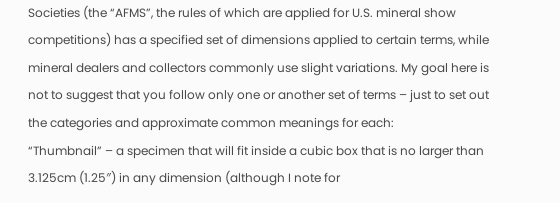Societies (the “AFMS”, the rules of which are applied for U.S. mineral show competitions) has a specified set of dimensions applied to certain terms, while mineral dealers and collectors commonly use slight variations. My goal here is not to suggest that you follow only one or another set of terms – just to set out the categories and approximate common meanings for each:
“Thumbnail” – a specimen that will fit inside a cubic box that is no larger than 3.125cm (1.25″) in any dimension (although I note for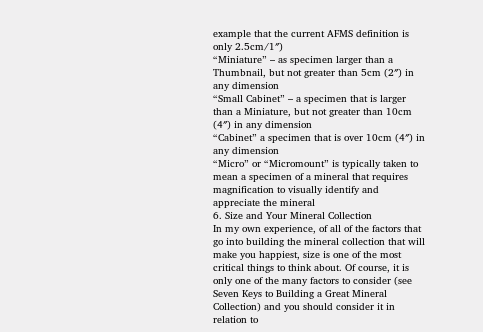example that the current AFMS definition is only 2.5cm/1″)
“Miniature” – as specimen larger than a Thumbnail, but not greater than 5cm (2″) in any dimension
“Small Cabinet” – a specimen that is larger than a Miniature, but not greater than 10cm (4″) in any dimension
“Cabinet” a specimen that is over 10cm (4″) in any dimension
“Micro” or “Micromount” is typically taken to mean a specimen of a mineral that requires magnification to visually identify and appreciate the mineral
6. Size and Your Mineral Collection
In my own experience, of all of the factors that go into building the mineral collection that will make you happiest, size is one of the most critical things to think about. Of course, it is only one of the many factors to consider (see Seven Keys to Building a Great Mineral Collection) and you should consider it in relation to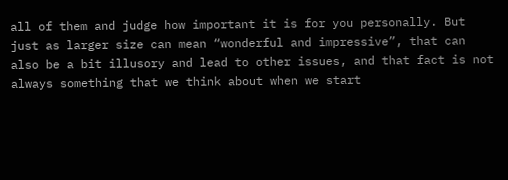all of them and judge how important it is for you personally. But just as larger size can mean “wonderful and impressive”, that can also be a bit illusory and lead to other issues, and that fact is not always something that we think about when we start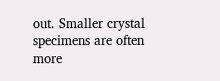out. Smaller crystal specimens are often more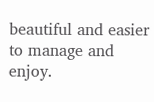beautiful and easier to manage and enjoy.